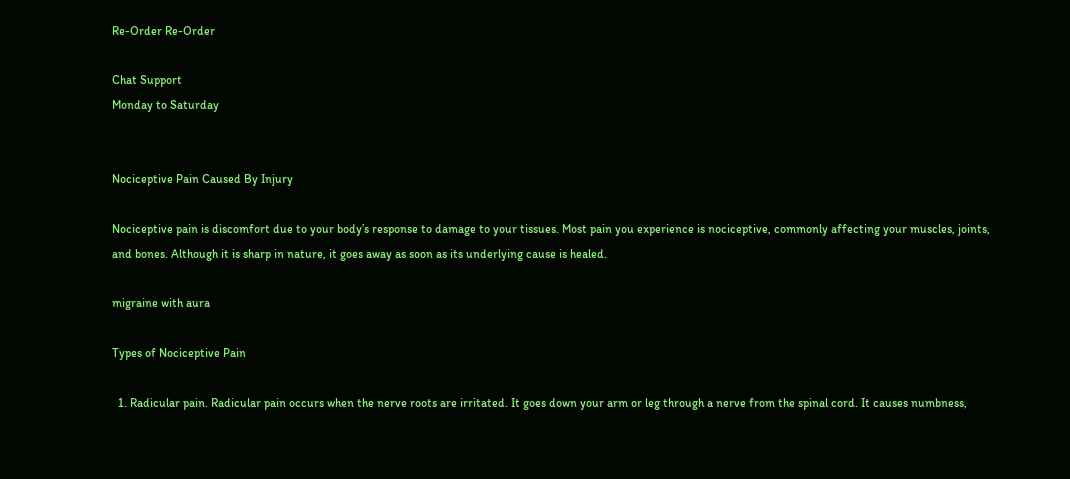Re-Order Re-Order

Chat Support
Monday to Saturday


Nociceptive Pain Caused By Injury

Nociceptive pain is discomfort due to your body’s response to damage to your tissues. Most pain you experience is nociceptive, commonly affecting your muscles, joints, and bones. Although it is sharp in nature, it goes away as soon as its underlying cause is healed.

migraine with aura

Types of Nociceptive Pain

  1. Radicular pain. Radicular pain occurs when the nerve roots are irritated. It goes down your arm or leg through a nerve from the spinal cord. It causes numbness,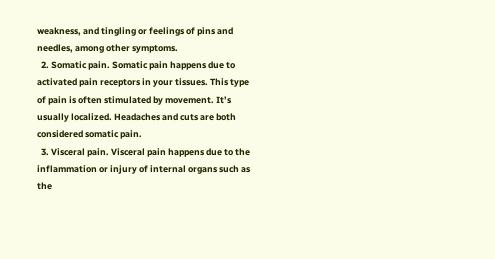weakness, and tingling or feelings of pins and needles, among other symptoms.
  2. Somatic pain. Somatic pain happens due to activated pain receptors in your tissues. This type of pain is often stimulated by movement. It’s usually localized. Headaches and cuts are both considered somatic pain.
  3. Visceral pain. Visceral pain happens due to the inflammation or injury of internal organs such as the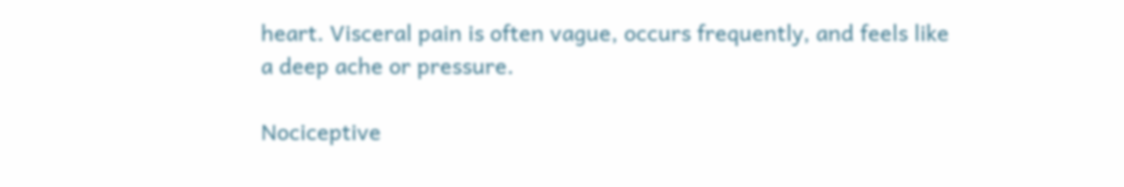heart. Visceral pain is often vague, occurs frequently, and feels like a deep ache or pressure.

Nociceptive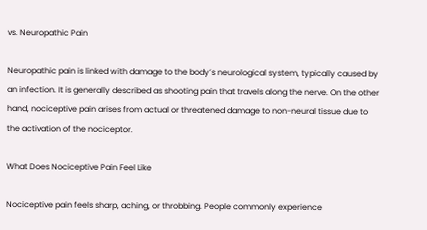vs. Neuropathic Pain

Neuropathic pain is linked with damage to the body’s neurological system, typically caused by an infection. It is generally described as shooting pain that travels along the nerve. On the other hand, nociceptive pain arises from actual or threatened damage to non-neural tissue due to the activation of the nociceptor.

What Does Nociceptive Pain Feel Like

Nociceptive pain feels sharp, aching, or throbbing. People commonly experience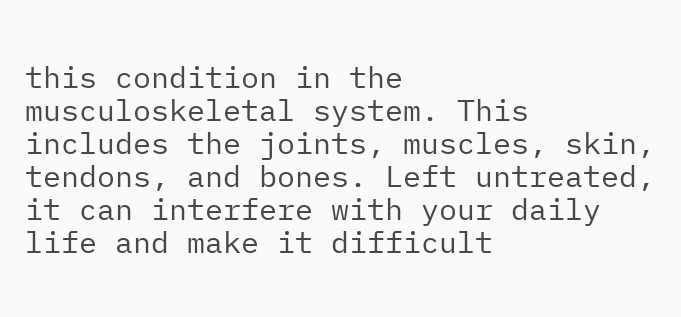this condition in the musculoskeletal system. This includes the joints, muscles, skin, tendons, and bones. Left untreated, it can interfere with your daily life and make it difficult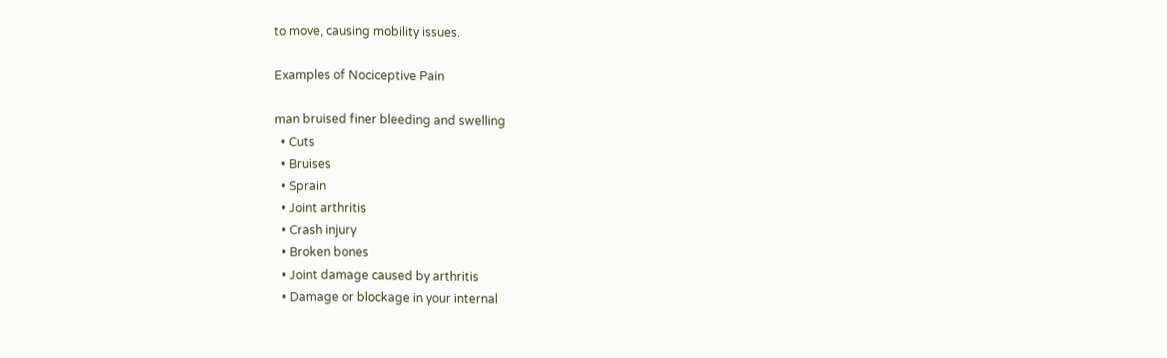to move, causing mobility issues.

Examples of Nociceptive Pain

man bruised finer bleeding and swelling
  • Cuts
  • Bruises
  • Sprain
  • Joint arthritis
  • Crash injury
  • Broken bones
  • Joint damage caused by arthritis
  • Damage or blockage in your internal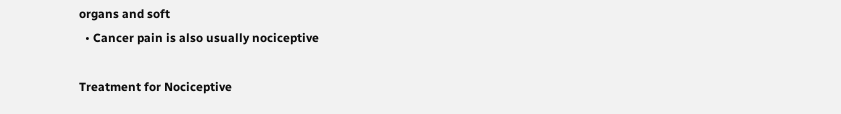organs and soft
  • Cancer pain is also usually nociceptive

Treatment for Nociceptive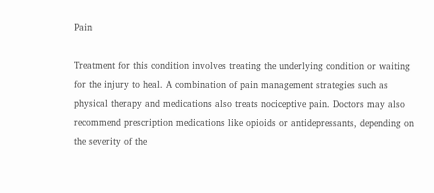Pain

Treatment for this condition involves treating the underlying condition or waiting for the injury to heal. A combination of pain management strategies such as physical therapy and medications also treats nociceptive pain. Doctors may also recommend prescription medications like opioids or antidepressants, depending on the severity of the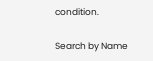condition.

Search by Name